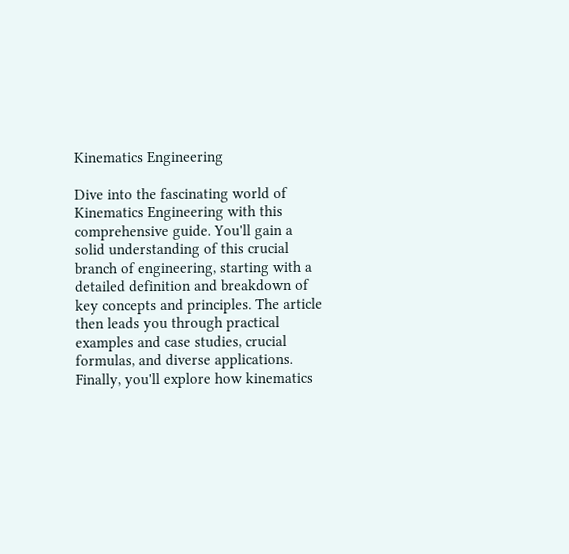Kinematics Engineering

Dive into the fascinating world of Kinematics Engineering with this comprehensive guide. You'll gain a solid understanding of this crucial branch of engineering, starting with a detailed definition and breakdown of key concepts and principles. The article then leads you through practical examples and case studies, crucial formulas, and diverse applications. Finally, you'll explore how kinematics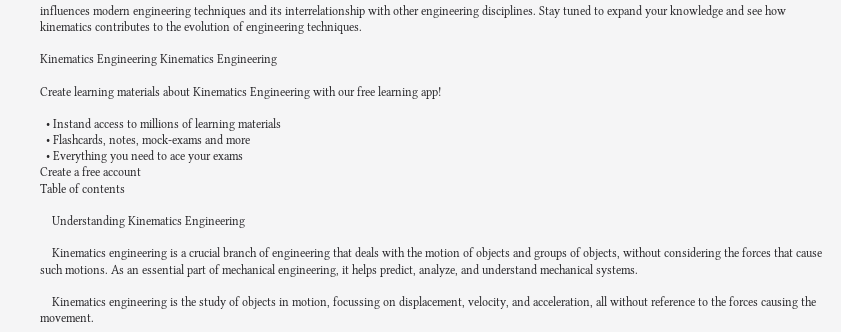influences modern engineering techniques and its interrelationship with other engineering disciplines. Stay tuned to expand your knowledge and see how kinematics contributes to the evolution of engineering techniques.

Kinematics Engineering Kinematics Engineering

Create learning materials about Kinematics Engineering with our free learning app!

  • Instand access to millions of learning materials
  • Flashcards, notes, mock-exams and more
  • Everything you need to ace your exams
Create a free account
Table of contents

    Understanding Kinematics Engineering

    Kinematics engineering is a crucial branch of engineering that deals with the motion of objects and groups of objects, without considering the forces that cause such motions. As an essential part of mechanical engineering, it helps predict, analyze, and understand mechanical systems.

    Kinematics engineering is the study of objects in motion, focussing on displacement, velocity, and acceleration, all without reference to the forces causing the movement.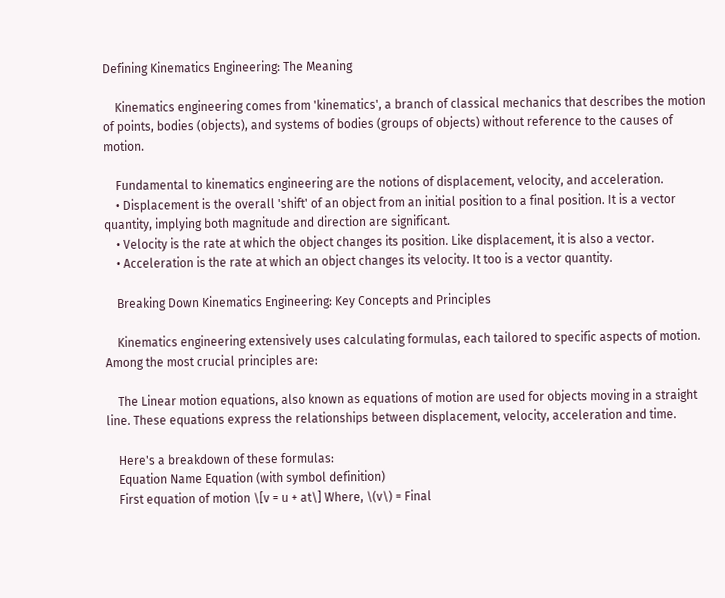Defining Kinematics Engineering: The Meaning

    Kinematics engineering comes from 'kinematics', a branch of classical mechanics that describes the motion of points, bodies (objects), and systems of bodies (groups of objects) without reference to the causes of motion.

    Fundamental to kinematics engineering are the notions of displacement, velocity, and acceleration.
    • Displacement is the overall 'shift' of an object from an initial position to a final position. It is a vector quantity, implying both magnitude and direction are significant.
    • Velocity is the rate at which the object changes its position. Like displacement, it is also a vector.
    • Acceleration is the rate at which an object changes its velocity. It too is a vector quantity.

    Breaking Down Kinematics Engineering: Key Concepts and Principles

    Kinematics engineering extensively uses calculating formulas, each tailored to specific aspects of motion. Among the most crucial principles are:

    The Linear motion equations, also known as equations of motion are used for objects moving in a straight line. These equations express the relationships between displacement, velocity, acceleration and time.

    Here's a breakdown of these formulas:
    Equation Name Equation (with symbol definition)
    First equation of motion \[v = u + at\] Where, \(v\) = Final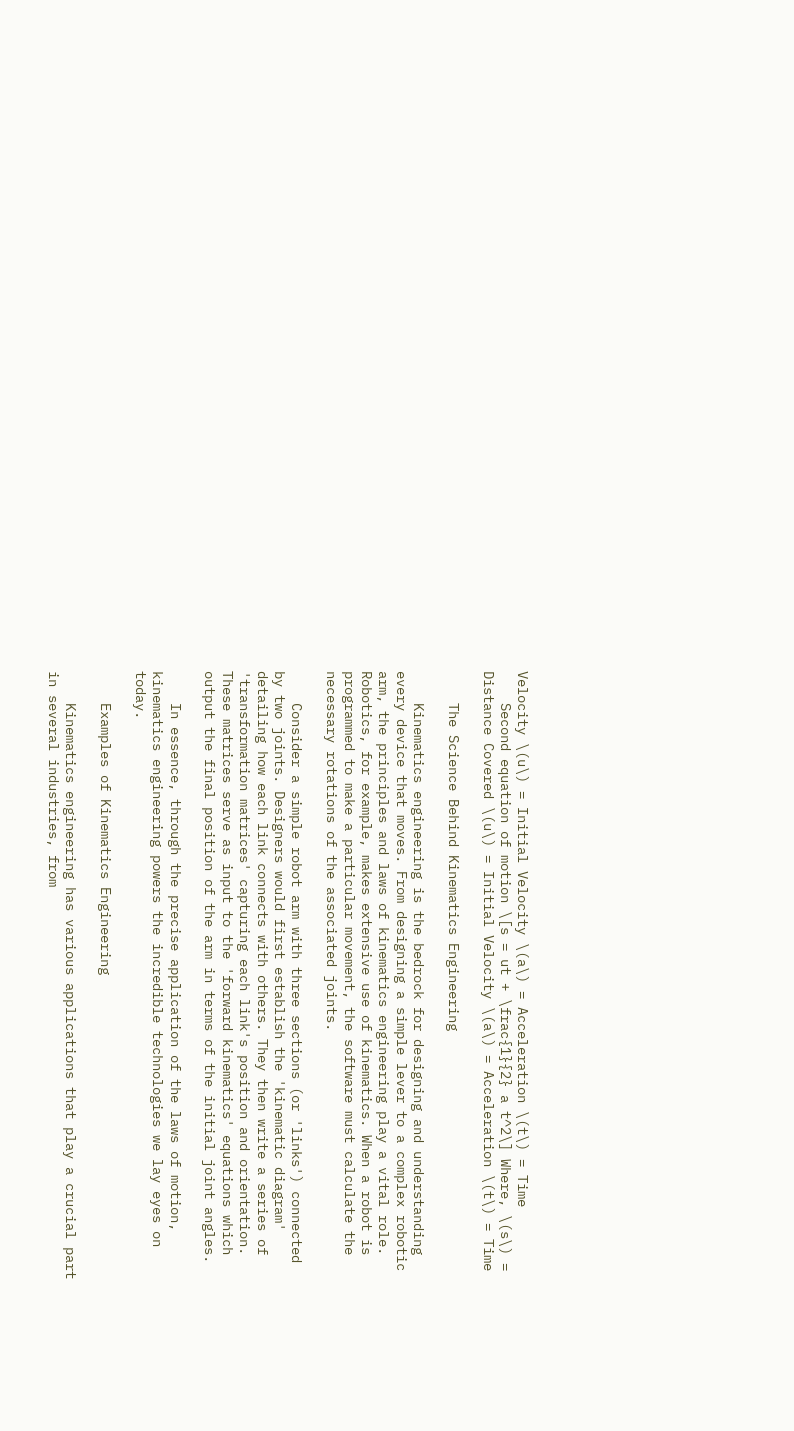Velocity \(u\) = Initial Velocity \(a\) = Acceleration \(t\) = Time
    Second equation of motion \[s = ut + \frac{1}{2} a t^2\] Where, \(s\) = Distance Covered \(u\) = Initial Velocity \(a\) = Acceleration \(t\) = Time

    The Science Behind Kinematics Engineering

    Kinematics engineering is the bedrock for designing and understanding every device that moves. From designing a simple lever to a complex robotic arm, the principles and laws of kinematics engineering play a vital role. Robotics, for example, makes extensive use of kinematics. When a robot is programmed to make a particular movement, the software must calculate the necessary rotations of the associated joints.

    Consider a simple robot arm with three sections (or 'links') connected by two joints. Designers would first establish the 'kinematic diagram' detailing how each link connects with others. They then write a series of 'transformation matrices' capturing each link's position and orientation. These matrices serve as input to the 'forward kinematics' equations which output the final position of the arm in terms of the initial joint angles.

    In essence, through the precise application of the laws of motion, kinematics engineering powers the incredible technologies we lay eyes on today.

    Examples of Kinematics Engineering

    Kinematics engineering has various applications that play a crucial part in several industries, from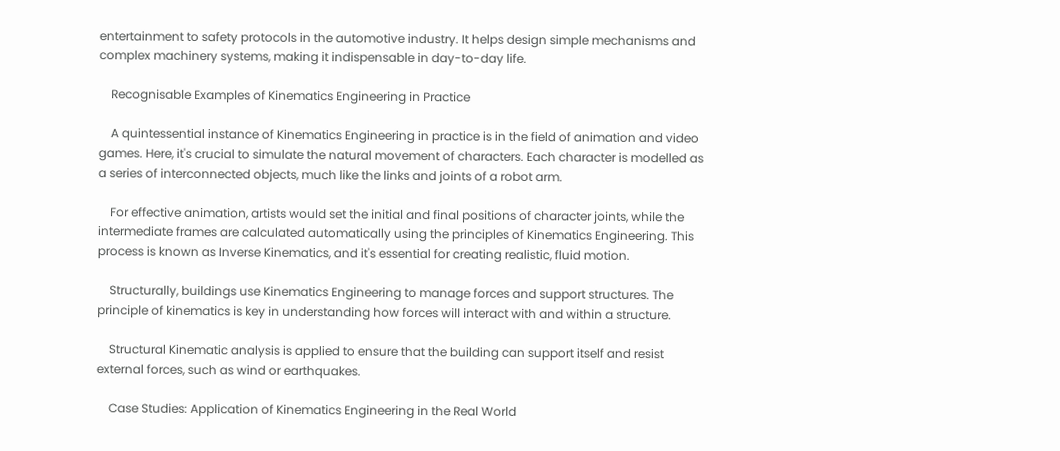entertainment to safety protocols in the automotive industry. It helps design simple mechanisms and complex machinery systems, making it indispensable in day-to-day life.

    Recognisable Examples of Kinematics Engineering in Practice

    A quintessential instance of Kinematics Engineering in practice is in the field of animation and video games. Here, it's crucial to simulate the natural movement of characters. Each character is modelled as a series of interconnected objects, much like the links and joints of a robot arm.

    For effective animation, artists would set the initial and final positions of character joints, while the intermediate frames are calculated automatically using the principles of Kinematics Engineering. This process is known as Inverse Kinematics, and it's essential for creating realistic, fluid motion.

    Structurally, buildings use Kinematics Engineering to manage forces and support structures. The principle of kinematics is key in understanding how forces will interact with and within a structure.

    Structural Kinematic analysis is applied to ensure that the building can support itself and resist external forces, such as wind or earthquakes.

    Case Studies: Application of Kinematics Engineering in the Real World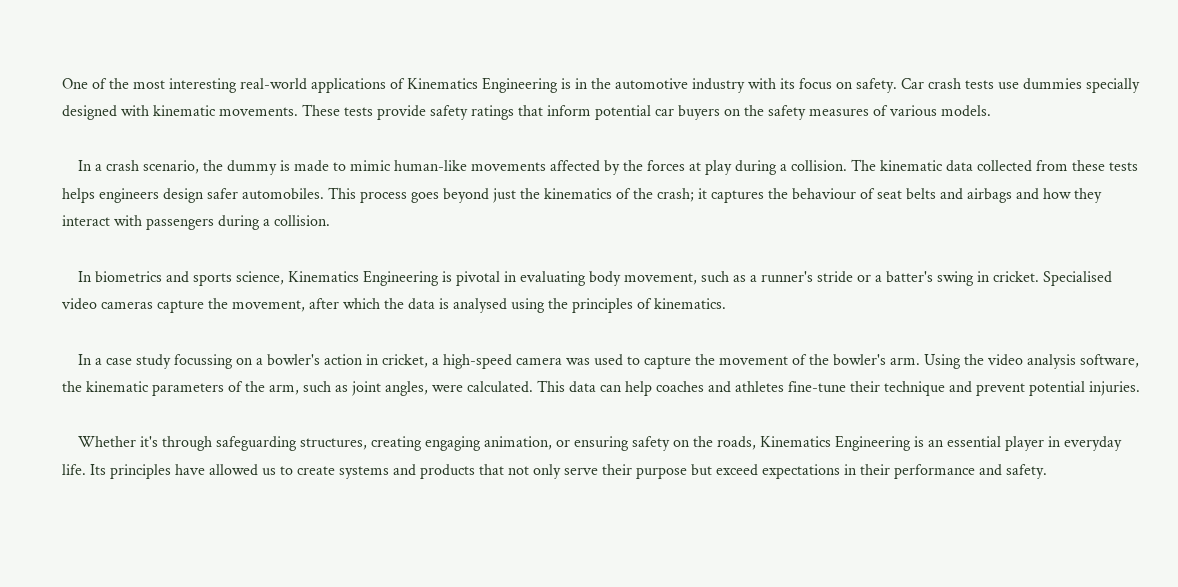One of the most interesting real-world applications of Kinematics Engineering is in the automotive industry with its focus on safety. Car crash tests use dummies specially designed with kinematic movements. These tests provide safety ratings that inform potential car buyers on the safety measures of various models.

    In a crash scenario, the dummy is made to mimic human-like movements affected by the forces at play during a collision. The kinematic data collected from these tests helps engineers design safer automobiles. This process goes beyond just the kinematics of the crash; it captures the behaviour of seat belts and airbags and how they interact with passengers during a collision.

    In biometrics and sports science, Kinematics Engineering is pivotal in evaluating body movement, such as a runner's stride or a batter's swing in cricket. Specialised video cameras capture the movement, after which the data is analysed using the principles of kinematics.

    In a case study focussing on a bowler's action in cricket, a high-speed camera was used to capture the movement of the bowler's arm. Using the video analysis software, the kinematic parameters of the arm, such as joint angles, were calculated. This data can help coaches and athletes fine-tune their technique and prevent potential injuries.

    Whether it's through safeguarding structures, creating engaging animation, or ensuring safety on the roads, Kinematics Engineering is an essential player in everyday life. Its principles have allowed us to create systems and products that not only serve their purpose but exceed expectations in their performance and safety.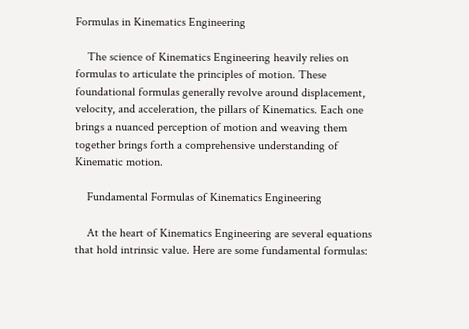Formulas in Kinematics Engineering

    The science of Kinematics Engineering heavily relies on formulas to articulate the principles of motion. These foundational formulas generally revolve around displacement, velocity, and acceleration, the pillars of Kinematics. Each one brings a nuanced perception of motion and weaving them together brings forth a comprehensive understanding of Kinematic motion.

    Fundamental Formulas of Kinematics Engineering

    At the heart of Kinematics Engineering are several equations that hold intrinsic value. Here are some fundamental formulas: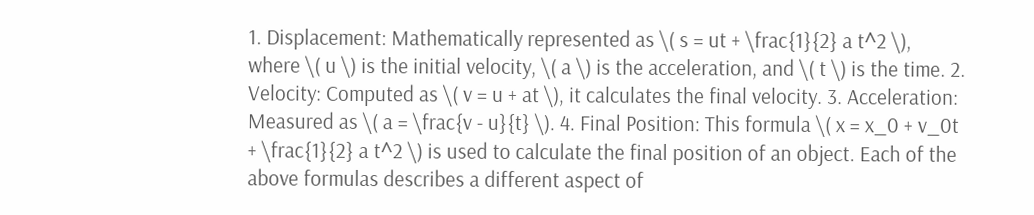1. Displacement: Mathematically represented as \( s = ut + \frac{1}{2} a t^2 \), where \( u \) is the initial velocity, \( a \) is the acceleration, and \( t \) is the time. 2. Velocity: Computed as \( v = u + at \), it calculates the final velocity. 3. Acceleration: Measured as \( a = \frac{v - u}{t} \). 4. Final Position: This formula \( x = x_0 + v_0t + \frac{1}{2} a t^2 \) is used to calculate the final position of an object. Each of the above formulas describes a different aspect of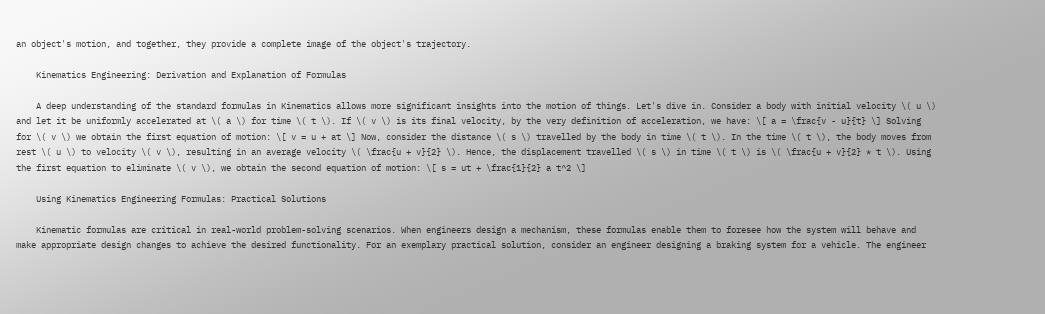an object's motion, and together, they provide a complete image of the object's trajectory.

    Kinematics Engineering: Derivation and Explanation of Formulas

    A deep understanding of the standard formulas in Kinematics allows more significant insights into the motion of things. Let's dive in. Consider a body with initial velocity \( u \) and let it be uniformly accelerated at \( a \) for time \( t \). If \( v \) is its final velocity, by the very definition of acceleration, we have: \[ a = \frac{v - u}{t} \] Solving for \( v \) we obtain the first equation of motion: \[ v = u + at \] Now, consider the distance \( s \) travelled by the body in time \( t \). In the time \( t \), the body moves from rest \( u \) to velocity \( v \), resulting in an average velocity \( \frac{u + v}{2} \). Hence, the displacement travelled \( s \) in time \( t \) is \( \frac{u + v}{2} * t \). Using the first equation to eliminate \( v \), we obtain the second equation of motion: \[ s = ut + \frac{1}{2} a t^2 \]

    Using Kinematics Engineering Formulas: Practical Solutions

    Kinematic formulas are critical in real-world problem-solving scenarios. When engineers design a mechanism, these formulas enable them to foresee how the system will behave and make appropriate design changes to achieve the desired functionality. For an exemplary practical solution, consider an engineer designing a braking system for a vehicle. The engineer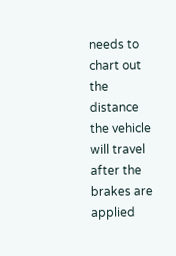needs to chart out the distance the vehicle will travel after the brakes are applied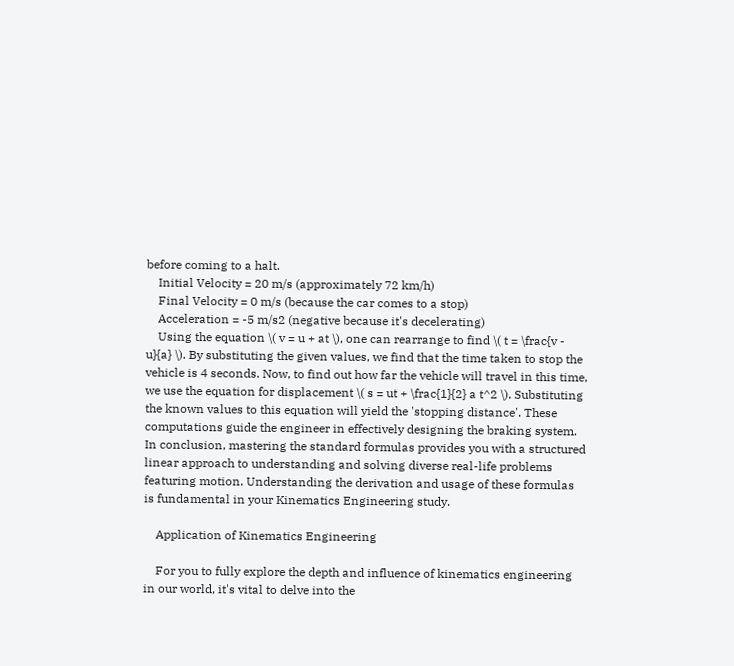before coming to a halt.
    Initial Velocity = 20 m/s (approximately 72 km/h)
    Final Velocity = 0 m/s (because the car comes to a stop)
    Acceleration = -5 m/s2 (negative because it's decelerating)
    Using the equation \( v = u + at \), one can rearrange to find \( t = \frac{v - u}{a} \). By substituting the given values, we find that the time taken to stop the vehicle is 4 seconds. Now, to find out how far the vehicle will travel in this time, we use the equation for displacement \( s = ut + \frac{1}{2} a t^2 \). Substituting the known values to this equation will yield the 'stopping distance'. These computations guide the engineer in effectively designing the braking system. In conclusion, mastering the standard formulas provides you with a structured linear approach to understanding and solving diverse real-life problems featuring motion. Understanding the derivation and usage of these formulas is fundamental in your Kinematics Engineering study.

    Application of Kinematics Engineering

    For you to fully explore the depth and influence of kinematics engineering in our world, it's vital to delve into the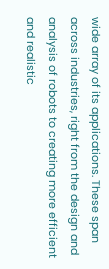wide array of its applications. These span across industries, right from the design and analysis of robots to creating more efficient and realistic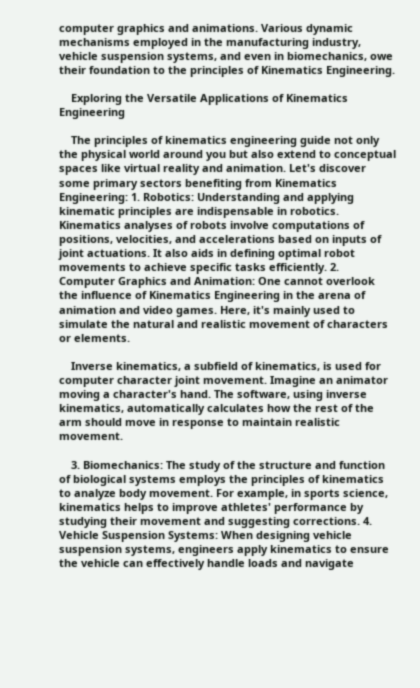computer graphics and animations. Various dynamic mechanisms employed in the manufacturing industry, vehicle suspension systems, and even in biomechanics, owe their foundation to the principles of Kinematics Engineering.

    Exploring the Versatile Applications of Kinematics Engineering

    The principles of kinematics engineering guide not only the physical world around you but also extend to conceptual spaces like virtual reality and animation. Let's discover some primary sectors benefiting from Kinematics Engineering: 1. Robotics: Understanding and applying kinematic principles are indispensable in robotics. Kinematics analyses of robots involve computations of positions, velocities, and accelerations based on inputs of joint actuations. It also aids in defining optimal robot movements to achieve specific tasks efficiently. 2. Computer Graphics and Animation: One cannot overlook the influence of Kinematics Engineering in the arena of animation and video games. Here, it's mainly used to simulate the natural and realistic movement of characters or elements.

    Inverse kinematics, a subfield of kinematics, is used for computer character joint movement. Imagine an animator moving a character's hand. The software, using inverse kinematics, automatically calculates how the rest of the arm should move in response to maintain realistic movement.

    3. Biomechanics: The study of the structure and function of biological systems employs the principles of kinematics to analyze body movement. For example, in sports science, kinematics helps to improve athletes' performance by studying their movement and suggesting corrections. 4. Vehicle Suspension Systems: When designing vehicle suspension systems, engineers apply kinematics to ensure the vehicle can effectively handle loads and navigate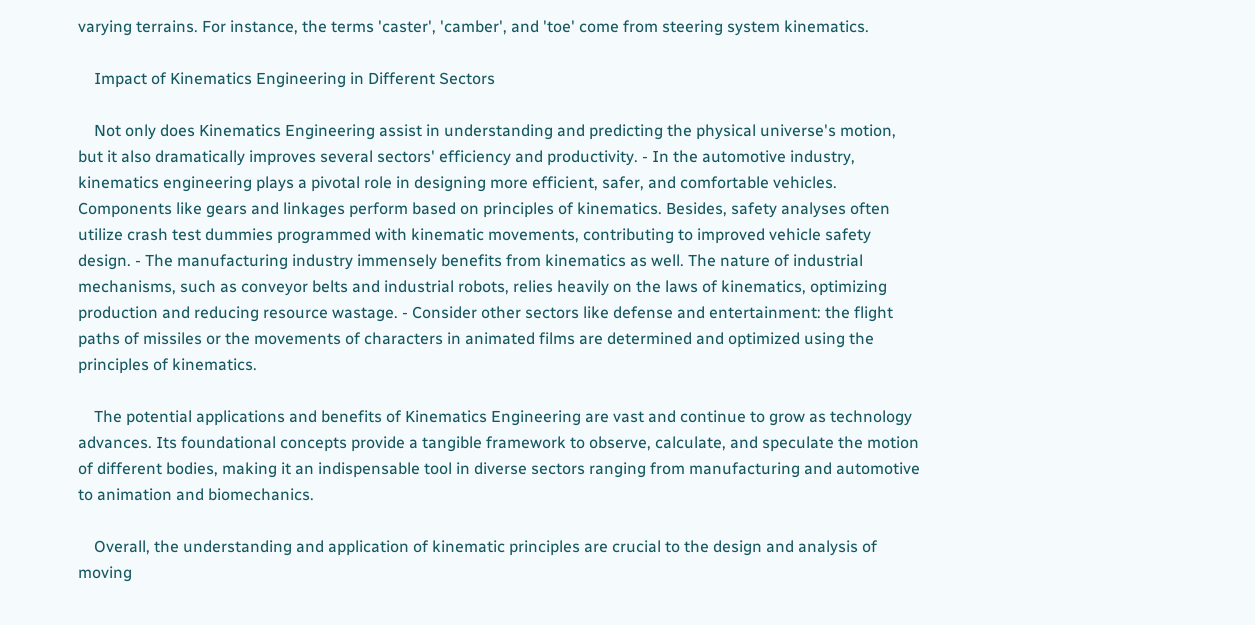varying terrains. For instance, the terms 'caster', 'camber', and 'toe' come from steering system kinematics.

    Impact of Kinematics Engineering in Different Sectors

    Not only does Kinematics Engineering assist in understanding and predicting the physical universe's motion, but it also dramatically improves several sectors' efficiency and productivity. - In the automotive industry, kinematics engineering plays a pivotal role in designing more efficient, safer, and comfortable vehicles. Components like gears and linkages perform based on principles of kinematics. Besides, safety analyses often utilize crash test dummies programmed with kinematic movements, contributing to improved vehicle safety design. - The manufacturing industry immensely benefits from kinematics as well. The nature of industrial mechanisms, such as conveyor belts and industrial robots, relies heavily on the laws of kinematics, optimizing production and reducing resource wastage. - Consider other sectors like defense and entertainment: the flight paths of missiles or the movements of characters in animated films are determined and optimized using the principles of kinematics.

    The potential applications and benefits of Kinematics Engineering are vast and continue to grow as technology advances. Its foundational concepts provide a tangible framework to observe, calculate, and speculate the motion of different bodies, making it an indispensable tool in diverse sectors ranging from manufacturing and automotive to animation and biomechanics.

    Overall, the understanding and application of kinematic principles are crucial to the design and analysis of moving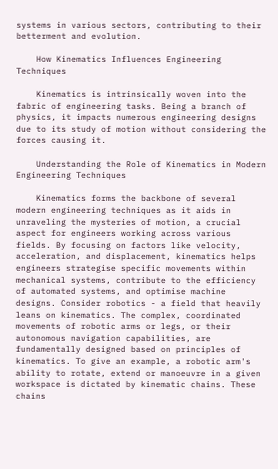systems in various sectors, contributing to their betterment and evolution.

    How Kinematics Influences Engineering Techniques

    Kinematics is intrinsically woven into the fabric of engineering tasks. Being a branch of physics, it impacts numerous engineering designs due to its study of motion without considering the forces causing it.

    Understanding the Role of Kinematics in Modern Engineering Techniques

    Kinematics forms the backbone of several modern engineering techniques as it aids in unraveling the mysteries of motion, a crucial aspect for engineers working across various fields. By focusing on factors like velocity, acceleration, and displacement, kinematics helps engineers strategise specific movements within mechanical systems, contribute to the efficiency of automated systems, and optimise machine designs. Consider robotics - a field that heavily leans on kinematics. The complex, coordinated movements of robotic arms or legs, or their autonomous navigation capabilities, are fundamentally designed based on principles of kinematics. To give an example, a robotic arm's ability to rotate, extend or manoeuvre in a given workspace is dictated by kinematic chains. These chains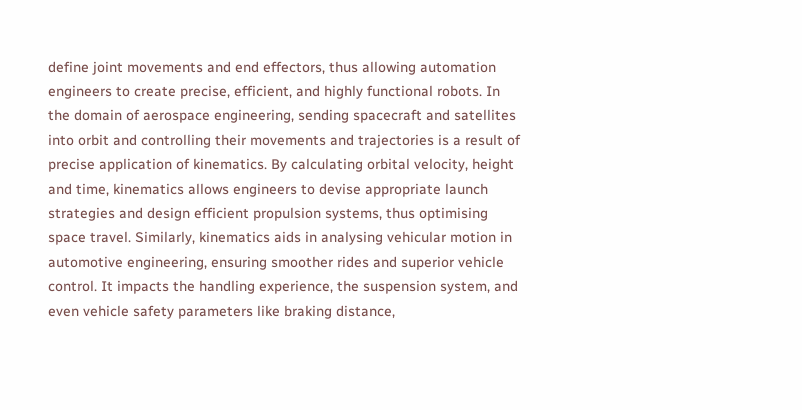define joint movements and end effectors, thus allowing automation engineers to create precise, efficient, and highly functional robots. In the domain of aerospace engineering, sending spacecraft and satellites into orbit and controlling their movements and trajectories is a result of precise application of kinematics. By calculating orbital velocity, height and time, kinematics allows engineers to devise appropriate launch strategies and design efficient propulsion systems, thus optimising space travel. Similarly, kinematics aids in analysing vehicular motion in automotive engineering, ensuring smoother rides and superior vehicle control. It impacts the handling experience, the suspension system, and even vehicle safety parameters like braking distance,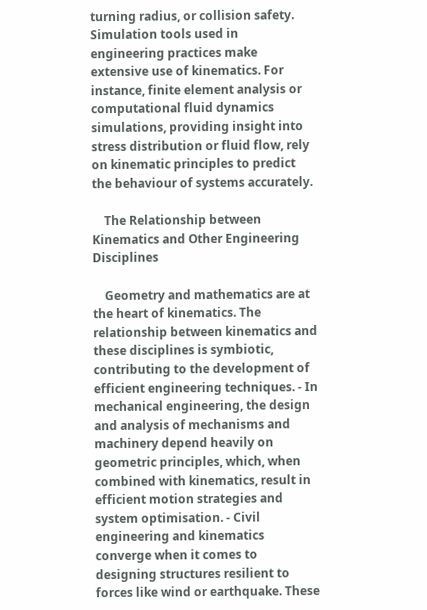turning radius, or collision safety. Simulation tools used in engineering practices make extensive use of kinematics. For instance, finite element analysis or computational fluid dynamics simulations, providing insight into stress distribution or fluid flow, rely on kinematic principles to predict the behaviour of systems accurately.

    The Relationship between Kinematics and Other Engineering Disciplines

    Geometry and mathematics are at the heart of kinematics. The relationship between kinematics and these disciplines is symbiotic, contributing to the development of efficient engineering techniques. - In mechanical engineering, the design and analysis of mechanisms and machinery depend heavily on geometric principles, which, when combined with kinematics, result in efficient motion strategies and system optimisation. - Civil engineering and kinematics converge when it comes to designing structures resilient to forces like wind or earthquake. These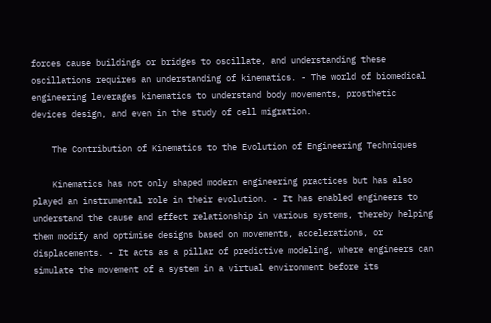forces cause buildings or bridges to oscillate, and understanding these oscillations requires an understanding of kinematics. - The world of biomedical engineering leverages kinematics to understand body movements, prosthetic devices design, and even in the study of cell migration.

    The Contribution of Kinematics to the Evolution of Engineering Techniques

    Kinematics has not only shaped modern engineering practices but has also played an instrumental role in their evolution. - It has enabled engineers to understand the cause and effect relationship in various systems, thereby helping them modify and optimise designs based on movements, accelerations, or displacements. - It acts as a pillar of predictive modeling, where engineers can simulate the movement of a system in a virtual environment before its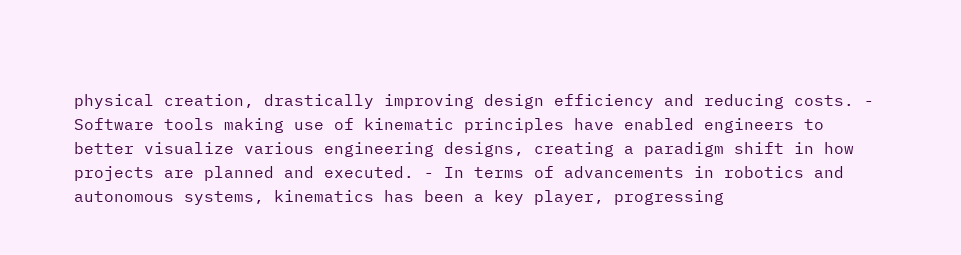physical creation, drastically improving design efficiency and reducing costs. - Software tools making use of kinematic principles have enabled engineers to better visualize various engineering designs, creating a paradigm shift in how projects are planned and executed. - In terms of advancements in robotics and autonomous systems, kinematics has been a key player, progressing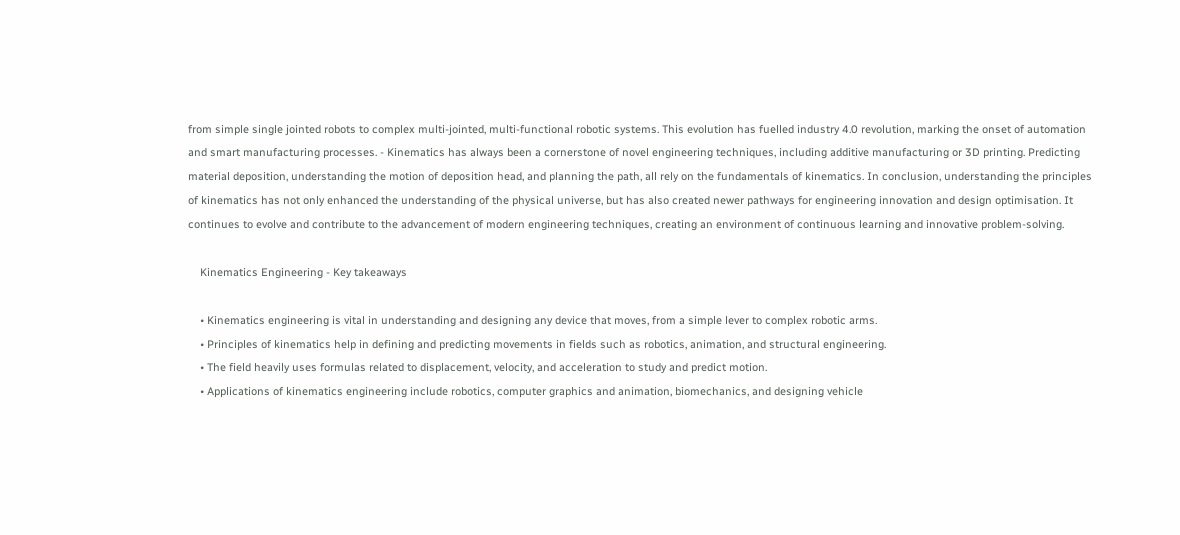from simple single jointed robots to complex multi-jointed, multi-functional robotic systems. This evolution has fuelled industry 4.0 revolution, marking the onset of automation and smart manufacturing processes. - Kinematics has always been a cornerstone of novel engineering techniques, including additive manufacturing or 3D printing. Predicting material deposition, understanding the motion of deposition head, and planning the path, all rely on the fundamentals of kinematics. In conclusion, understanding the principles of kinematics has not only enhanced the understanding of the physical universe, but has also created newer pathways for engineering innovation and design optimisation. It continues to evolve and contribute to the advancement of modern engineering techniques, creating an environment of continuous learning and innovative problem-solving.

    Kinematics Engineering - Key takeaways

    • Kinematics engineering is vital in understanding and designing any device that moves, from a simple lever to complex robotic arms.
    • Principles of kinematics help in defining and predicting movements in fields such as robotics, animation, and structural engineering.
    • The field heavily uses formulas related to displacement, velocity, and acceleration to study and predict motion.
    • Applications of kinematics engineering include robotics, computer graphics and animation, biomechanics, and designing vehicle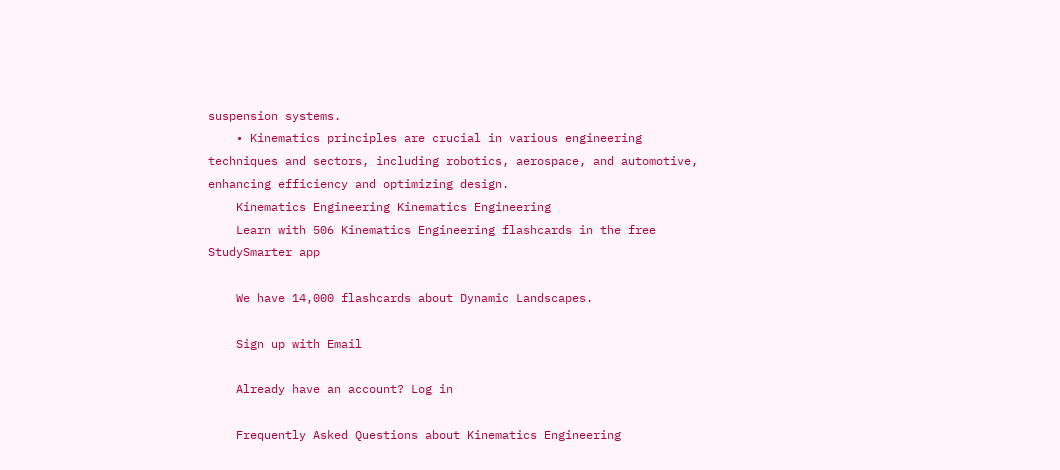suspension systems.
    • Kinematics principles are crucial in various engineering techniques and sectors, including robotics, aerospace, and automotive, enhancing efficiency and optimizing design.
    Kinematics Engineering Kinematics Engineering
    Learn with 506 Kinematics Engineering flashcards in the free StudySmarter app

    We have 14,000 flashcards about Dynamic Landscapes.

    Sign up with Email

    Already have an account? Log in

    Frequently Asked Questions about Kinematics Engineering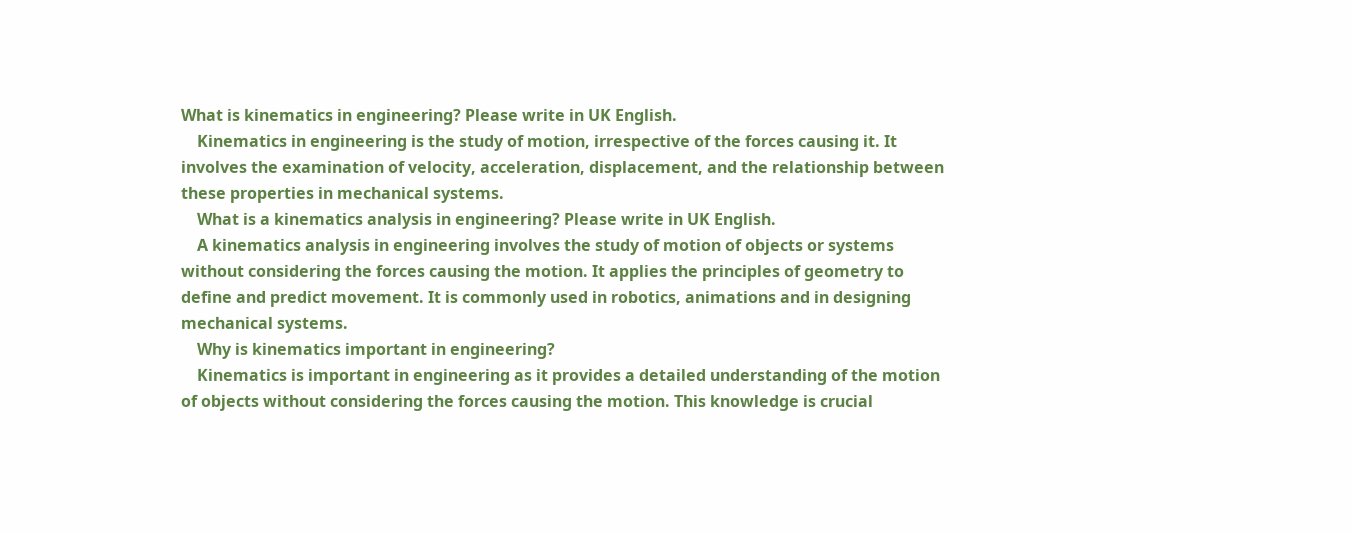What is kinematics in engineering? Please write in UK English.
    Kinematics in engineering is the study of motion, irrespective of the forces causing it. It involves the examination of velocity, acceleration, displacement, and the relationship between these properties in mechanical systems.
    What is a kinematics analysis in engineering? Please write in UK English.
    A kinematics analysis in engineering involves the study of motion of objects or systems without considering the forces causing the motion. It applies the principles of geometry to define and predict movement. It is commonly used in robotics, animations and in designing mechanical systems.
    Why is kinematics important in engineering?
    Kinematics is important in engineering as it provides a detailed understanding of the motion of objects without considering the forces causing the motion. This knowledge is crucial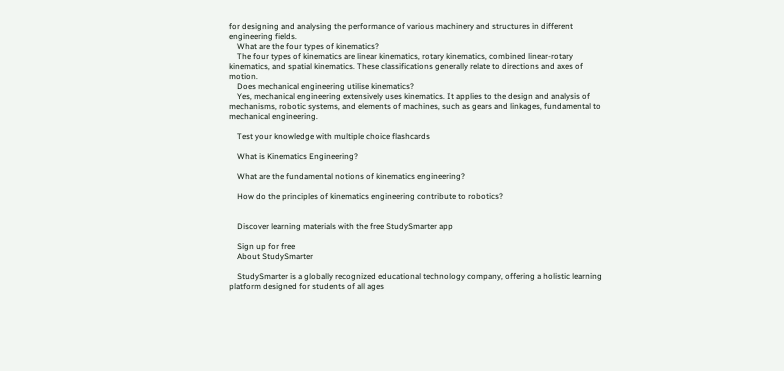for designing and analysing the performance of various machinery and structures in different engineering fields.
    What are the four types of kinematics?
    The four types of kinematics are linear kinematics, rotary kinematics, combined linear-rotary kinematics, and spatial kinematics. These classifications generally relate to directions and axes of motion.
    Does mechanical engineering utilise kinematics?
    Yes, mechanical engineering extensively uses kinematics. It applies to the design and analysis of mechanisms, robotic systems, and elements of machines, such as gears and linkages, fundamental to mechanical engineering.

    Test your knowledge with multiple choice flashcards

    What is Kinematics Engineering?

    What are the fundamental notions of kinematics engineering?

    How do the principles of kinematics engineering contribute to robotics?


    Discover learning materials with the free StudySmarter app

    Sign up for free
    About StudySmarter

    StudySmarter is a globally recognized educational technology company, offering a holistic learning platform designed for students of all ages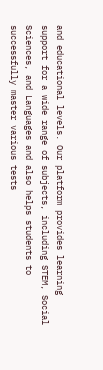and educational levels. Our platform provides learning support for a wide range of subjects, including STEM, Social Sciences, and Languages and also helps students to successfully master various tests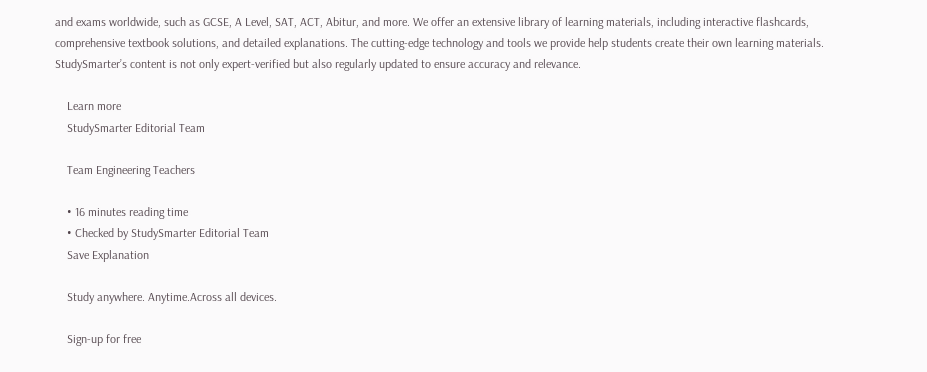and exams worldwide, such as GCSE, A Level, SAT, ACT, Abitur, and more. We offer an extensive library of learning materials, including interactive flashcards, comprehensive textbook solutions, and detailed explanations. The cutting-edge technology and tools we provide help students create their own learning materials. StudySmarter’s content is not only expert-verified but also regularly updated to ensure accuracy and relevance.

    Learn more
    StudySmarter Editorial Team

    Team Engineering Teachers

    • 16 minutes reading time
    • Checked by StudySmarter Editorial Team
    Save Explanation

    Study anywhere. Anytime.Across all devices.

    Sign-up for free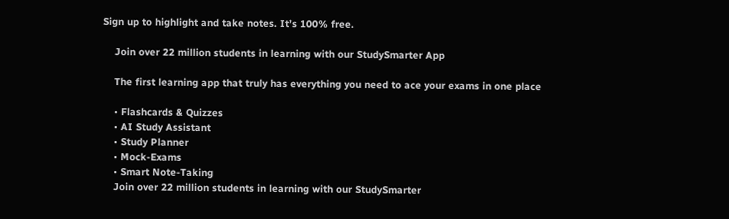Sign up to highlight and take notes. It’s 100% free.

    Join over 22 million students in learning with our StudySmarter App

    The first learning app that truly has everything you need to ace your exams in one place

    • Flashcards & Quizzes
    • AI Study Assistant
    • Study Planner
    • Mock-Exams
    • Smart Note-Taking
    Join over 22 million students in learning with our StudySmarter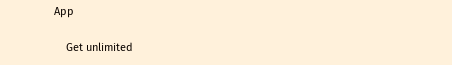App

    Get unlimited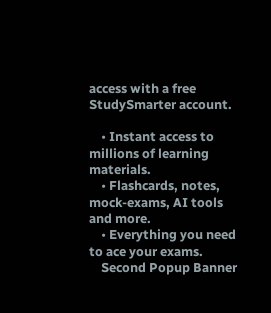access with a free StudySmarter account.

    • Instant access to millions of learning materials.
    • Flashcards, notes, mock-exams, AI tools and more.
    • Everything you need to ace your exams.
    Second Popup Banner